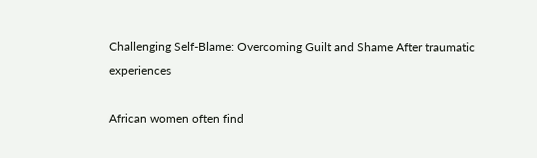Challenging Self-Blame: Overcoming Guilt and Shame After traumatic experiences

African women often find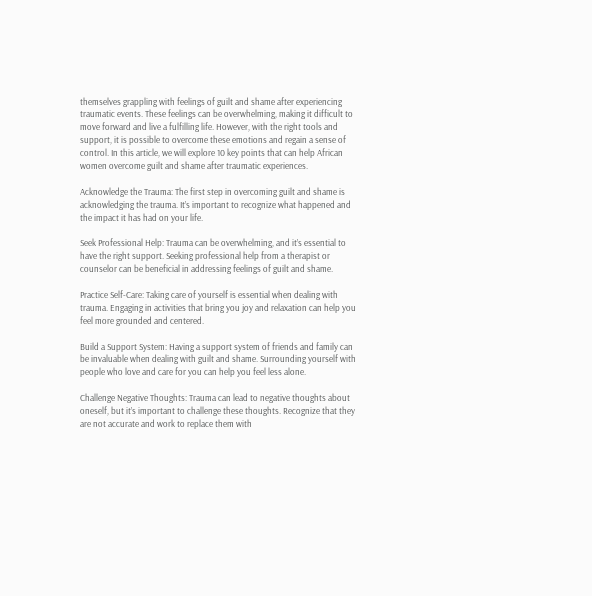themselves grappling with feelings of guilt and shame after experiencing traumatic events. These feelings can be overwhelming, making it difficult to move forward and live a fulfilling life. However, with the right tools and support, it is possible to overcome these emotions and regain a sense of control. In this article, we will explore 10 key points that can help African women overcome guilt and shame after traumatic experiences.

Acknowledge the Trauma: The first step in overcoming guilt and shame is acknowledging the trauma. It’s important to recognize what happened and the impact it has had on your life.

Seek Professional Help: Trauma can be overwhelming, and it’s essential to have the right support. Seeking professional help from a therapist or counselor can be beneficial in addressing feelings of guilt and shame.

Practice Self-Care: Taking care of yourself is essential when dealing with trauma. Engaging in activities that bring you joy and relaxation can help you feel more grounded and centered.

Build a Support System: Having a support system of friends and family can be invaluable when dealing with guilt and shame. Surrounding yourself with people who love and care for you can help you feel less alone.

Challenge Negative Thoughts: Trauma can lead to negative thoughts about oneself, but it’s important to challenge these thoughts. Recognize that they are not accurate and work to replace them with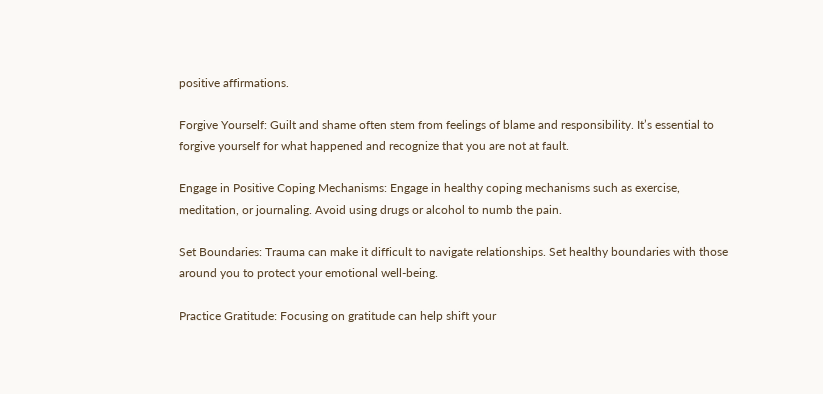positive affirmations.

Forgive Yourself: Guilt and shame often stem from feelings of blame and responsibility. It’s essential to forgive yourself for what happened and recognize that you are not at fault.

Engage in Positive Coping Mechanisms: Engage in healthy coping mechanisms such as exercise, meditation, or journaling. Avoid using drugs or alcohol to numb the pain.

Set Boundaries: Trauma can make it difficult to navigate relationships. Set healthy boundaries with those around you to protect your emotional well-being.

Practice Gratitude: Focusing on gratitude can help shift your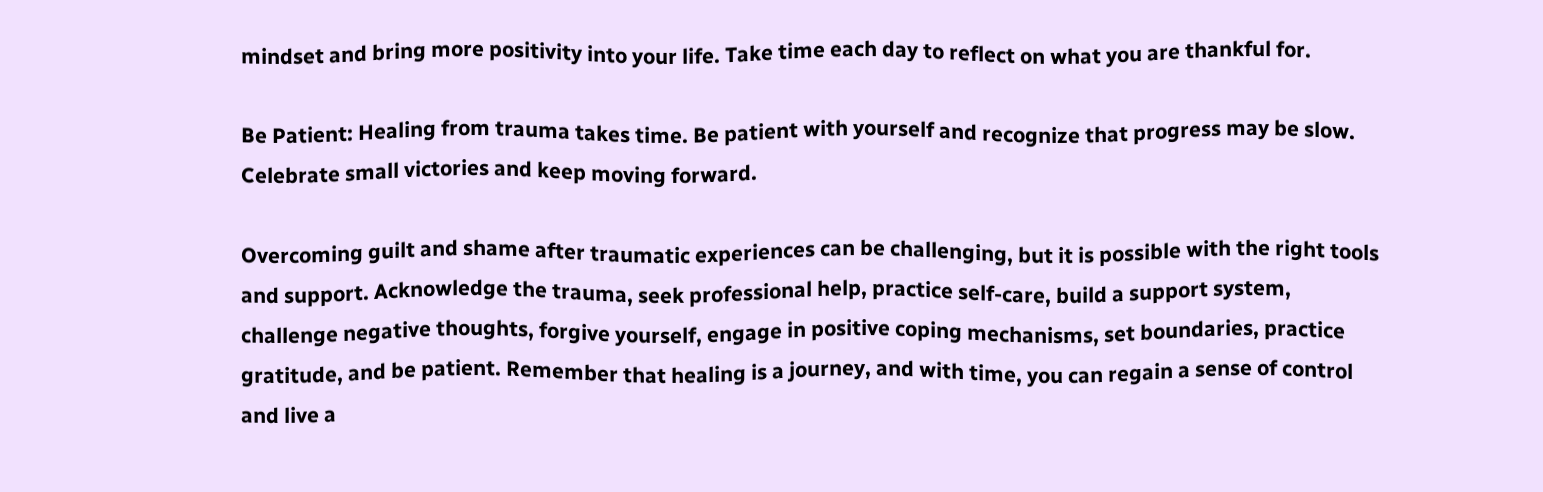mindset and bring more positivity into your life. Take time each day to reflect on what you are thankful for.

Be Patient: Healing from trauma takes time. Be patient with yourself and recognize that progress may be slow. Celebrate small victories and keep moving forward.

Overcoming guilt and shame after traumatic experiences can be challenging, but it is possible with the right tools and support. Acknowledge the trauma, seek professional help, practice self-care, build a support system, challenge negative thoughts, forgive yourself, engage in positive coping mechanisms, set boundaries, practice gratitude, and be patient. Remember that healing is a journey, and with time, you can regain a sense of control and live a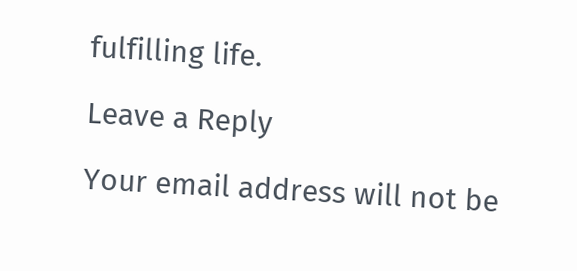fulfilling life.

Leave a Reply

Your email address will not be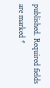published. Required fields are marked *